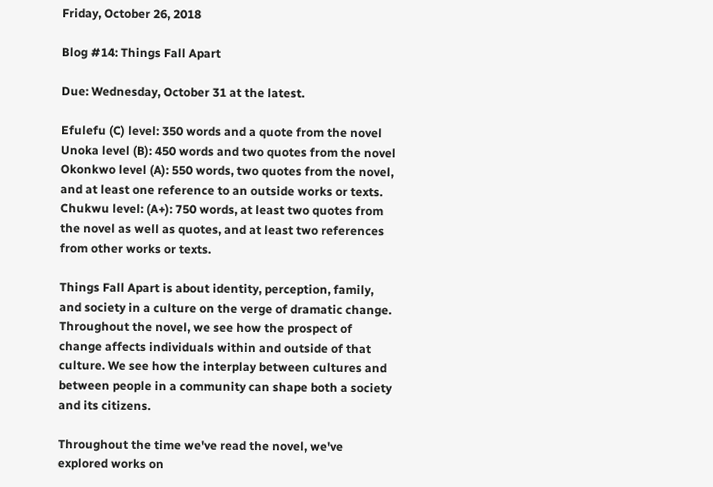Friday, October 26, 2018

Blog #14: Things Fall Apart

Due: Wednesday, October 31 at the latest.

Efulefu (C) level: 350 words and a quote from the novel
Unoka level (B): 450 words and two quotes from the novel
Okonkwo level (A): 550 words, two quotes from the novel, and at least one reference to an outside works or texts.
Chukwu level: (A+): 750 words, at least two quotes from the novel as well as quotes, and at least two references from other works or texts.

Things Fall Apart is about identity, perception, family, and society in a culture on the verge of dramatic change. Throughout the novel, we see how the prospect of change affects individuals within and outside of that culture. We see how the interplay between cultures and between people in a community can shape both a society and its citizens.

Throughout the time we've read the novel, we've explored works on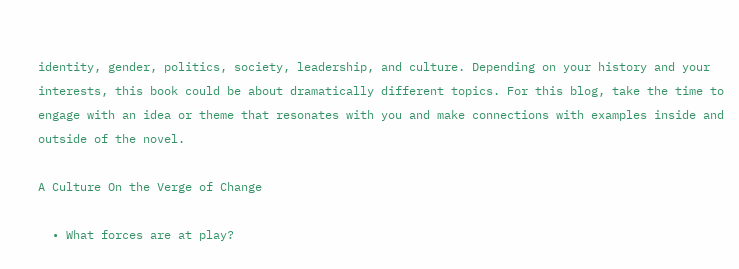identity, gender, politics, society, leadership, and culture. Depending on your history and your interests, this book could be about dramatically different topics. For this blog, take the time to engage with an idea or theme that resonates with you and make connections with examples inside and outside of the novel.

A Culture On the Verge of Change

  • What forces are at play?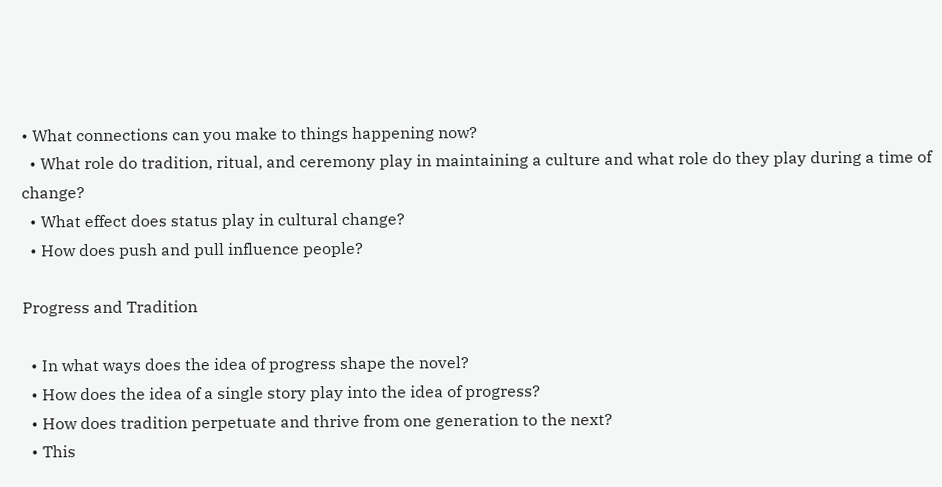• What connections can you make to things happening now?
  • What role do tradition, ritual, and ceremony play in maintaining a culture and what role do they play during a time of change?
  • What effect does status play in cultural change?
  • How does push and pull influence people?

Progress and Tradition

  • In what ways does the idea of progress shape the novel?
  • How does the idea of a single story play into the idea of progress?
  • How does tradition perpetuate and thrive from one generation to the next?
  • This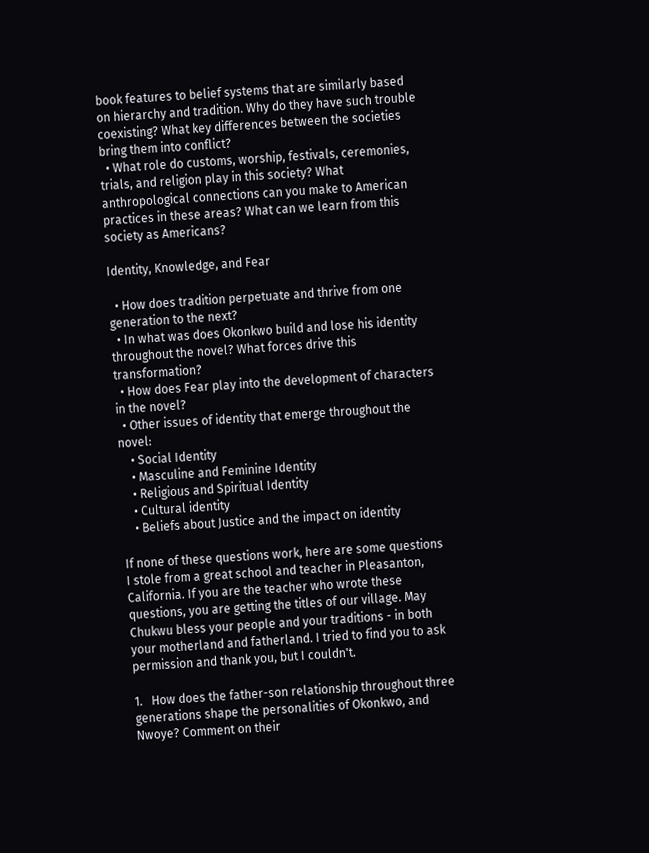book features to belief systems that are similarly based on hierarchy and tradition. Why do they have such trouble coexisting? What key differences between the societies bring them into conflict?
  • What role do customs, worship, festivals, ceremonies, trials, and religion play in this society? What anthropological connections can you make to American practices in these areas? What can we learn from this society as Americans?

Identity, Knowledge, and Fear

  • How does tradition perpetuate and thrive from one generation to the next?
  • In what was does Okonkwo build and lose his identity throughout the novel? What forces drive this transformation?
  • How does Fear play into the development of characters in the novel?
  • Other issues of identity that emerge throughout the novel:
    • Social Identity
    • Masculine and Feminine Identity
    • Religious and Spiritual Identity
    • Cultural identity
    • Beliefs about Justice and the impact on identity

If none of these questions work, here are some questions I stole from a great school and teacher in Pleasanton, California. If you are the teacher who wrote these questions, you are getting the titles of our village. May Chukwu bless your people and your traditions - in both your motherland and fatherland. I tried to find you to ask permission and thank you, but I couldn't.

1.   How does the father-son relationship throughout three generations shape the personalities of Okonkwo, and Nwoye? Comment on their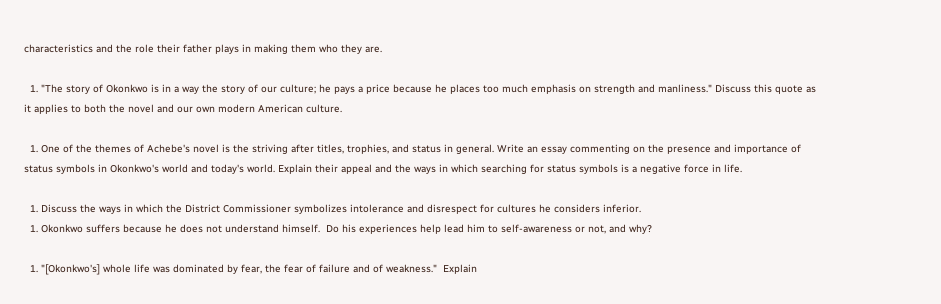characteristics and the role their father plays in making them who they are.

  1. "The story of Okonkwo is in a way the story of our culture; he pays a price because he places too much emphasis on strength and manliness." Discuss this quote as it applies to both the novel and our own modern American culture.

  1. One of the themes of Achebe's novel is the striving after titles, trophies, and status in general. Write an essay commenting on the presence and importance of status symbols in Okonkwo's world and today's world. Explain their appeal and the ways in which searching for status symbols is a negative force in life.

  1. Discuss the ways in which the District Commissioner symbolizes intolerance and disrespect for cultures he considers inferior.
  1. Okonkwo suffers because he does not understand himself.  Do his experiences help lead him to self-awareness or not, and why?

  1. "[Okonkwo's] whole life was dominated by fear, the fear of failure and of weakness."  Explain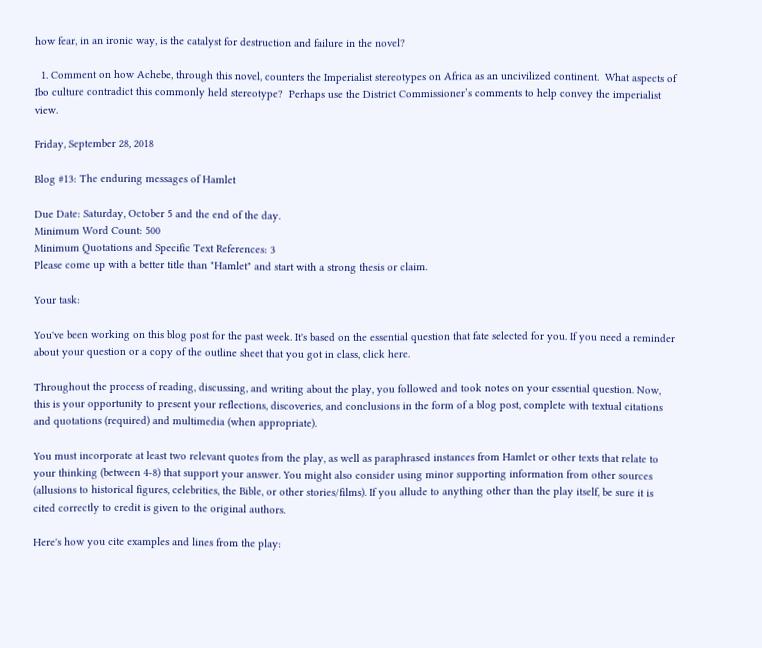how fear, in an ironic way, is the catalyst for destruction and failure in the novel?

  1. Comment on how Achebe, through this novel, counters the Imperialist stereotypes on Africa as an uncivilized continent.  What aspects of Ibo culture contradict this commonly held stereotype?  Perhaps use the District Commissioner’s comments to help convey the imperialist view.

Friday, September 28, 2018

Blog #13: The enduring messages of Hamlet

Due Date: Saturday, October 5 and the end of the day.
Minimum Word Count: 500
Minimum Quotations and Specific Text References: 3
Please come up with a better title than "Hamlet" and start with a strong thesis or claim.

Your task:

You've been working on this blog post for the past week. It's based on the essential question that fate selected for you. If you need a reminder about your question or a copy of the outline sheet that you got in class, click here.

Throughout the process of reading, discussing, and writing about the play, you followed and took notes on your essential question. Now, this is your opportunity to present your reflections, discoveries, and conclusions in the form of a blog post, complete with textual citations and quotations (required) and multimedia (when appropriate).

You must incorporate at least two relevant quotes from the play, as well as paraphrased instances from Hamlet or other texts that relate to your thinking (between 4-8) that support your answer. You might also consider using minor supporting information from other sources (allusions to historical figures, celebrities, the Bible, or other stories/films). If you allude to anything other than the play itself, be sure it is cited correctly to credit is given to the original authors.

Here's how you cite examples and lines from the play: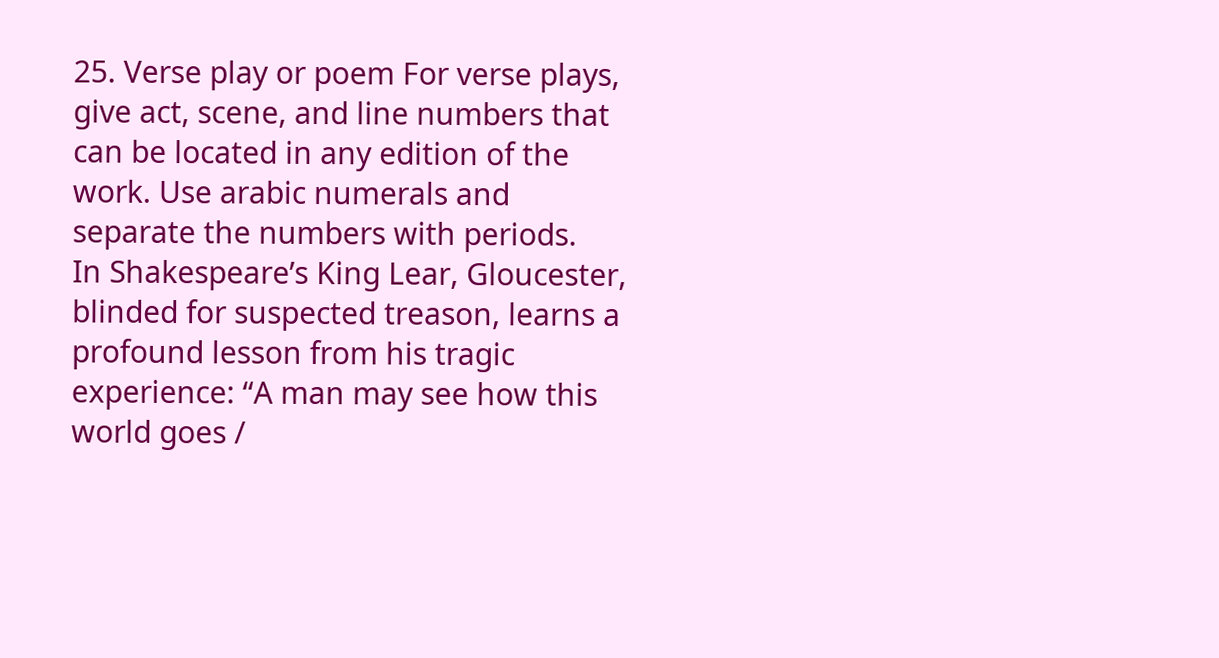25. Verse play or poem For verse plays, give act, scene, and line numbers that can be located in any edition of the work. Use arabic numerals and separate the numbers with periods.
In Shakespeare’s King Lear, Gloucester, blinded for suspected treason, learns a profound lesson from his tragic experience: “A man may see how this world goes /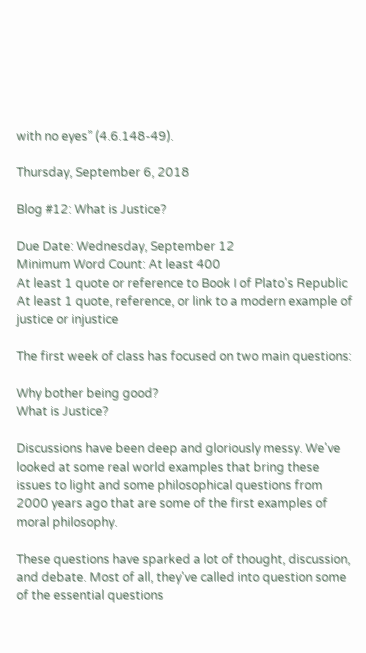with no eyes” (4.6.148-49).

Thursday, September 6, 2018

Blog #12: What is Justice?

Due Date: Wednesday, September 12
Minimum Word Count: At least 400
At least 1 quote or reference to Book I of Plato's Republic
At least 1 quote, reference, or link to a modern example of justice or injustice

The first week of class has focused on two main questions:

Why bother being good?
What is Justice?

Discussions have been deep and gloriously messy. We've looked at some real world examples that bring these issues to light and some philosophical questions from 2000 years ago that are some of the first examples of moral philosophy.

These questions have sparked a lot of thought, discussion, and debate. Most of all, they've called into question some of the essential questions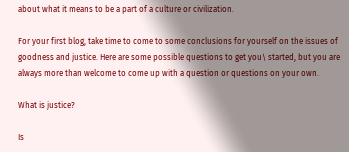about what it means to be a part of a culture or civilization.

For your first blog, take time to come to some conclusions for yourself on the issues of goodness and justice. Here are some possible questions to get you\ started, but you are always more than welcome to come up with a question or questions on your own.

What is justice?

Is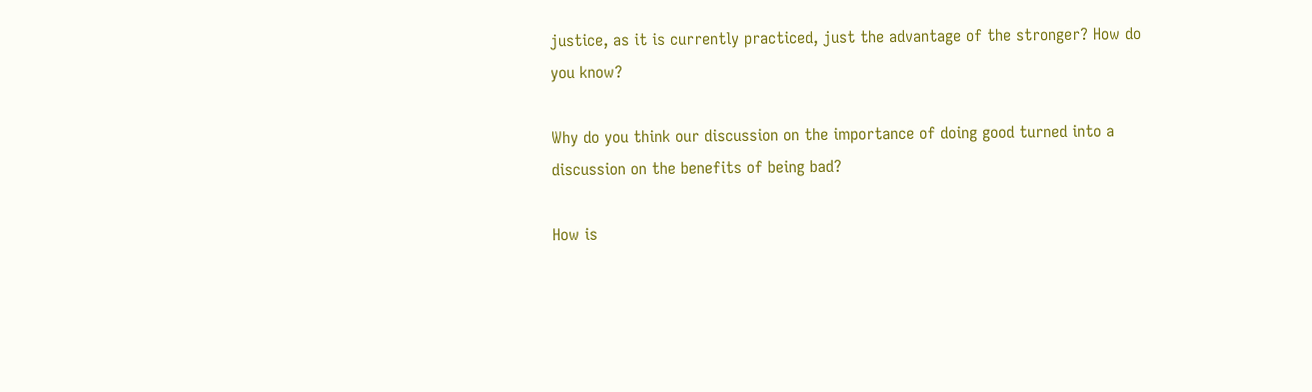justice, as it is currently practiced, just the advantage of the stronger? How do you know?

Why do you think our discussion on the importance of doing good turned into a discussion on the benefits of being bad?

How is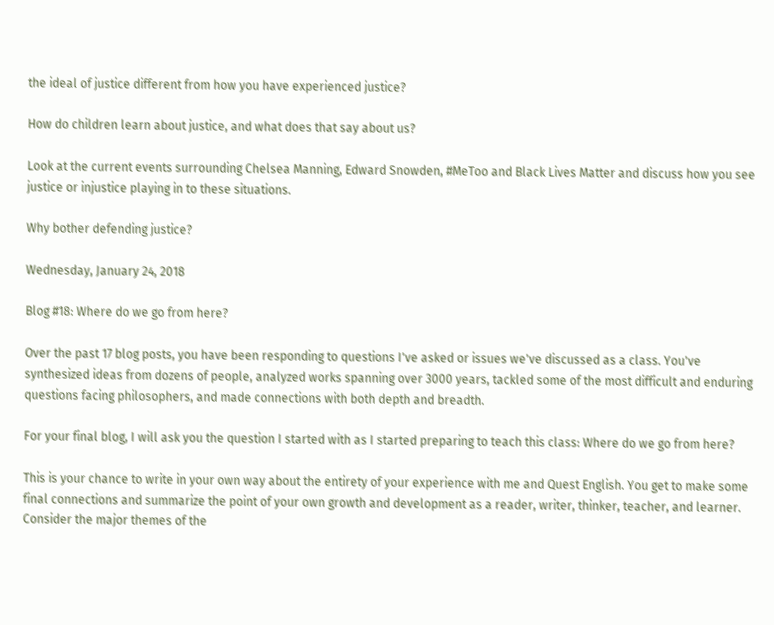the ideal of justice different from how you have experienced justice?

How do children learn about justice, and what does that say about us?

Look at the current events surrounding Chelsea Manning, Edward Snowden, #MeToo and Black Lives Matter and discuss how you see justice or injustice playing in to these situations.

Why bother defending justice?

Wednesday, January 24, 2018

Blog #18: Where do we go from here?

Over the past 17 blog posts, you have been responding to questions I've asked or issues we've discussed as a class. You've synthesized ideas from dozens of people, analyzed works spanning over 3000 years, tackled some of the most difficult and enduring questions facing philosophers, and made connections with both depth and breadth.

For your final blog, I will ask you the question I started with as I started preparing to teach this class: Where do we go from here?

This is your chance to write in your own way about the entirety of your experience with me and Quest English. You get to make some final connections and summarize the point of your own growth and development as a reader, writer, thinker, teacher, and learner. Consider the major themes of the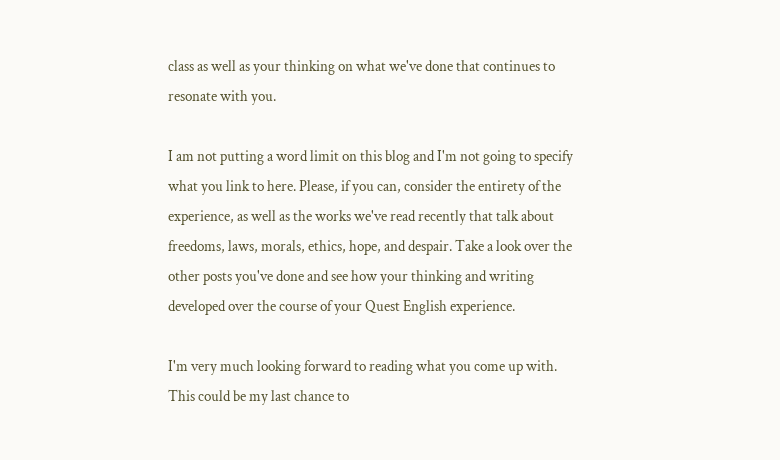class as well as your thinking on what we've done that continues to resonate with you.

I am not putting a word limit on this blog and I'm not going to specify what you link to here. Please, if you can, consider the entirety of the experience, as well as the works we've read recently that talk about freedoms, laws, morals, ethics, hope, and despair. Take a look over the other posts you've done and see how your thinking and writing developed over the course of your Quest English experience.

I'm very much looking forward to reading what you come up with. This could be my last chance to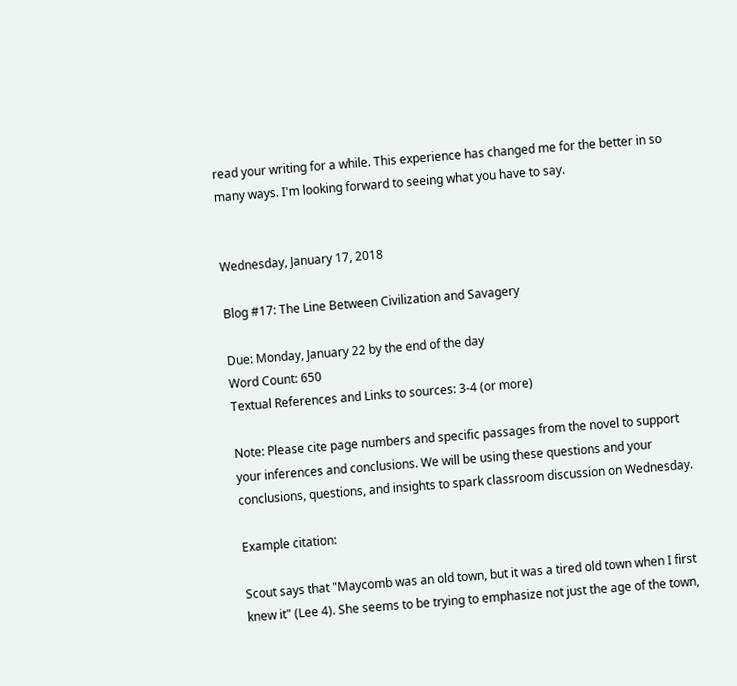read your writing for a while. This experience has changed me for the better in so many ways. I'm looking forward to seeing what you have to say.


Wednesday, January 17, 2018

Blog #17: The Line Between Civilization and Savagery

Due: Monday, January 22 by the end of the day
Word Count: 650
Textual References and Links to sources: 3-4 (or more)

Note: Please cite page numbers and specific passages from the novel to support your inferences and conclusions. We will be using these questions and your conclusions, questions, and insights to spark classroom discussion on Wednesday.

Example citation:

Scout says that "Maycomb was an old town, but it was a tired old town when I first knew it" (Lee 4). She seems to be trying to emphasize not just the age of the town,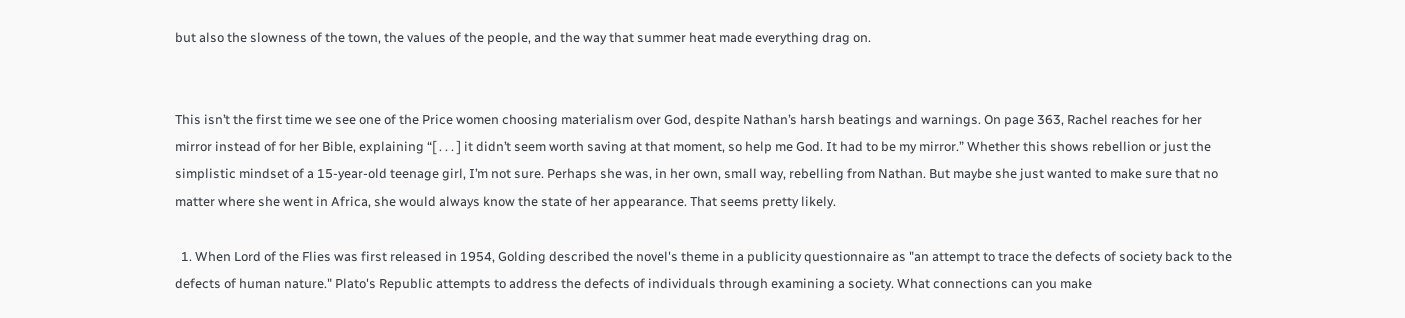but also the slowness of the town, the values of the people, and the way that summer heat made everything drag on.


This isn’t the first time we see one of the Price women choosing materialism over God, despite Nathan’s harsh beatings and warnings. On page 363, Rachel reaches for her mirror instead of for her Bible, explaining “[ . . . ] it didn’t seem worth saving at that moment, so help me God. It had to be my mirror.” Whether this shows rebellion or just the simplistic mindset of a 15-year-old teenage girl, I’m not sure. Perhaps she was, in her own, small way, rebelling from Nathan. But maybe she just wanted to make sure that no matter where she went in Africa, she would always know the state of her appearance. That seems pretty likely.

  1. When Lord of the Flies was first released in 1954, Golding described the novel's theme in a publicity questionnaire as "an attempt to trace the defects of society back to the defects of human nature." Plato's Republic attempts to address the defects of individuals through examining a society. What connections can you make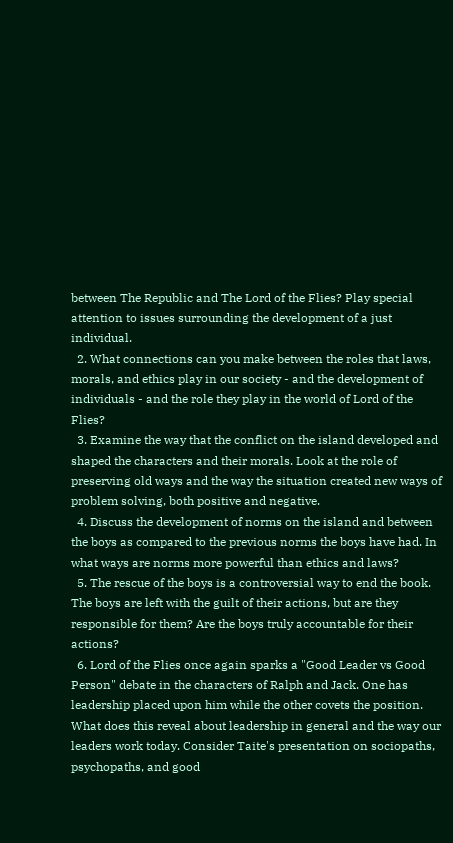between The Republic and The Lord of the Flies? Play special attention to issues surrounding the development of a just individual.
  2. What connections can you make between the roles that laws, morals, and ethics play in our society - and the development of individuals - and the role they play in the world of Lord of the Flies?
  3. Examine the way that the conflict on the island developed and shaped the characters and their morals. Look at the role of preserving old ways and the way the situation created new ways of problem solving, both positive and negative.
  4. Discuss the development of norms on the island and between the boys as compared to the previous norms the boys have had. In what ways are norms more powerful than ethics and laws?
  5. The rescue of the boys is a controversial way to end the book. The boys are left with the guilt of their actions, but are they responsible for them? Are the boys truly accountable for their actions?
  6. Lord of the Flies once again sparks a "Good Leader vs Good Person" debate in the characters of Ralph and Jack. One has leadership placed upon him while the other covets the position. What does this reveal about leadership in general and the way our leaders work today. Consider Taite's presentation on sociopaths, psychopaths, and good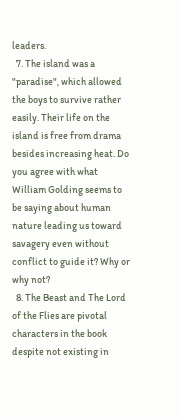leaders.
  7. The island was a "paradise", which allowed the boys to survive rather easily. Their life on the island is free from drama besides increasing heat. Do you agree with what William Golding seems to be saying about human nature leading us toward savagery even without conflict to guide it? Why or why not?
  8. The Beast and The Lord of the Flies are pivotal characters in the book despite not existing in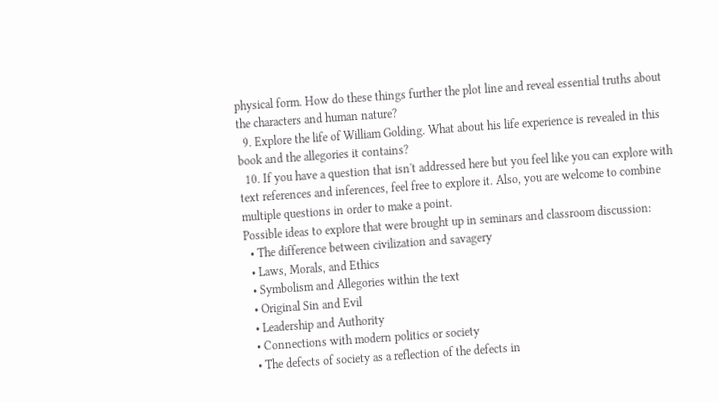physical form. How do these things further the plot line and reveal essential truths about the characters and human nature?
  9. Explore the life of William Golding. What about his life experience is revealed in this book and the allegories it contains?
  10. If you have a question that isn't addressed here but you feel like you can explore with text references and inferences, feel free to explore it. Also, you are welcome to combine multiple questions in order to make a point.
Possible ideas to explore that were brought up in seminars and classroom discussion:
  • The difference between civilization and savagery
  • Laws, Morals, and Ethics
  • Symbolism and Allegories within the text
  • Original Sin and Evil
  • Leadership and Authority
  • Connections with modern politics or society
  • The defects of society as a reflection of the defects in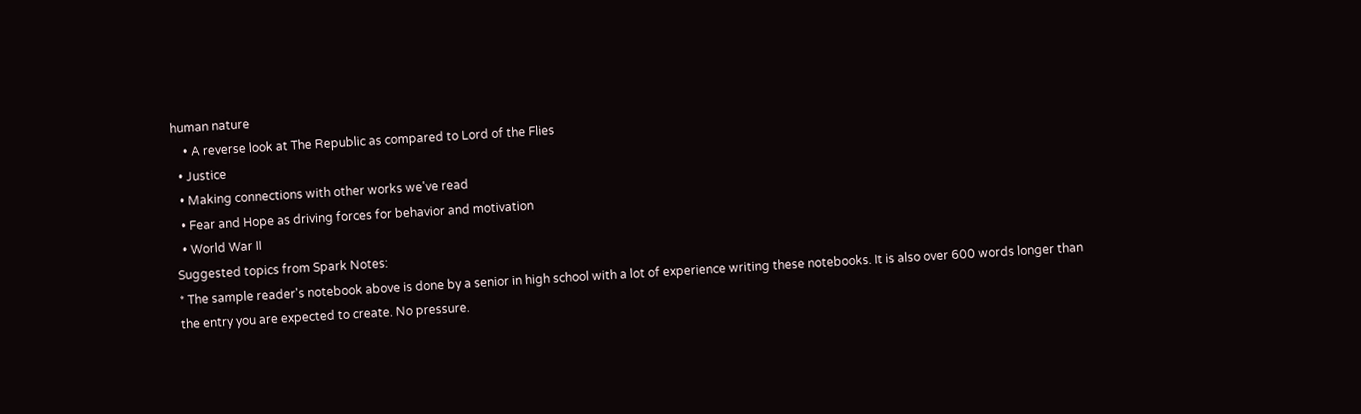human nature
    • A reverse look at The Republic as compared to Lord of the Flies
  • Justice
  • Making connections with other works we've read
  • Fear and Hope as driving forces for behavior and motivation
  • World War II
Suggested topics from Spark Notes:
* The sample reader's notebook above is done by a senior in high school with a lot of experience writing these notebooks. It is also over 600 words longer than the entry you are expected to create. No pressure.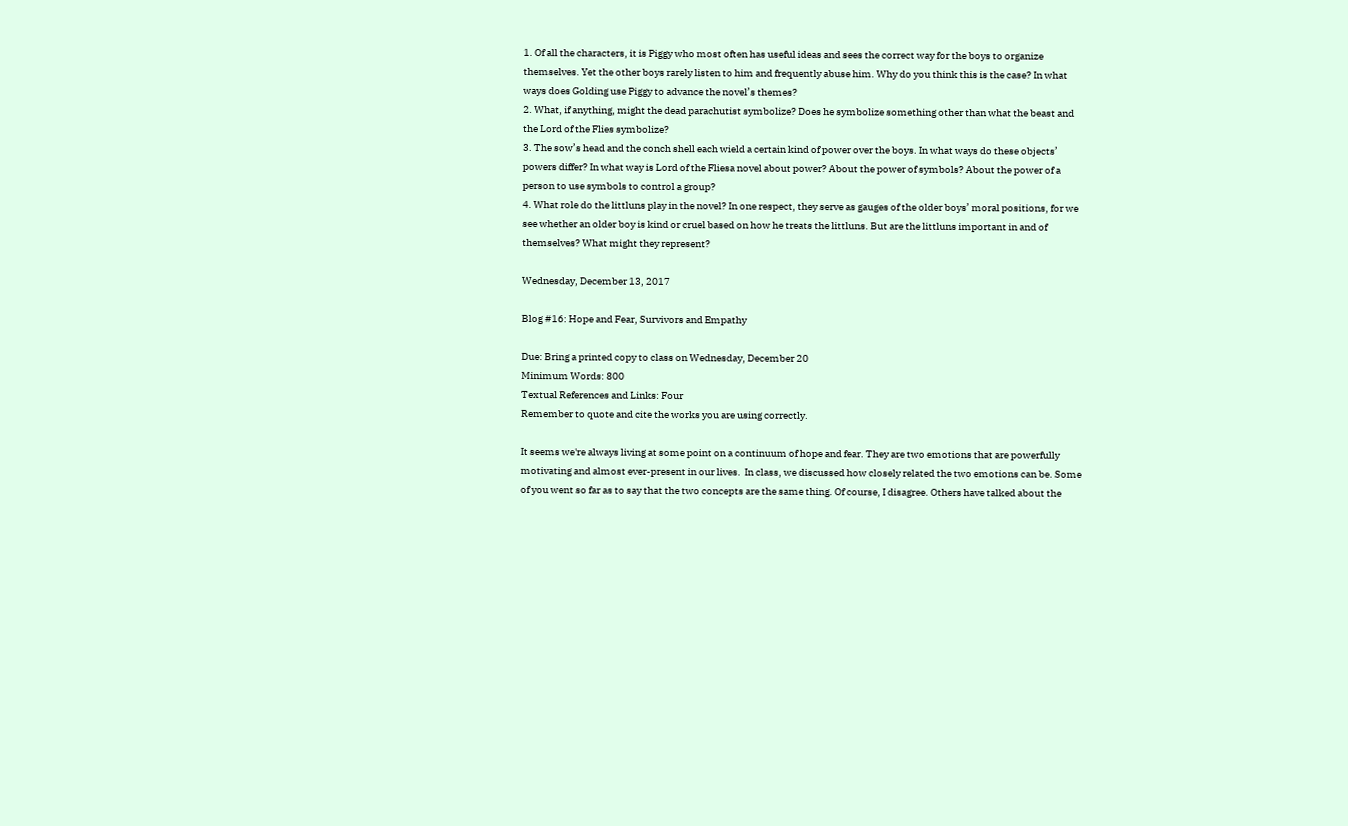1. Of all the characters, it is Piggy who most often has useful ideas and sees the correct way for the boys to organize themselves. Yet the other boys rarely listen to him and frequently abuse him. Why do you think this is the case? In what ways does Golding use Piggy to advance the novel’s themes?
2. What, if anything, might the dead parachutist symbolize? Does he symbolize something other than what the beast and the Lord of the Flies symbolize?
3. The sow’s head and the conch shell each wield a certain kind of power over the boys. In what ways do these objects’ powers differ? In what way is Lord of the Fliesa novel about power? About the power of symbols? About the power of a person to use symbols to control a group?
4. What role do the littluns play in the novel? In one respect, they serve as gauges of the older boys’ moral positions, for we see whether an older boy is kind or cruel based on how he treats the littluns. But are the littluns important in and of themselves? What might they represent?

Wednesday, December 13, 2017

Blog #16: Hope and Fear, Survivors and Empathy

Due: Bring a printed copy to class on Wednesday, December 20
Minimum Words: 800
Textual References and Links: Four
Remember to quote and cite the works you are using correctly.

It seems we're always living at some point on a continuum of hope and fear. They are two emotions that are powerfully motivating and almost ever-present in our lives.  In class, we discussed how closely related the two emotions can be. Some of you went so far as to say that the two concepts are the same thing. Of course, I disagree. Others have talked about the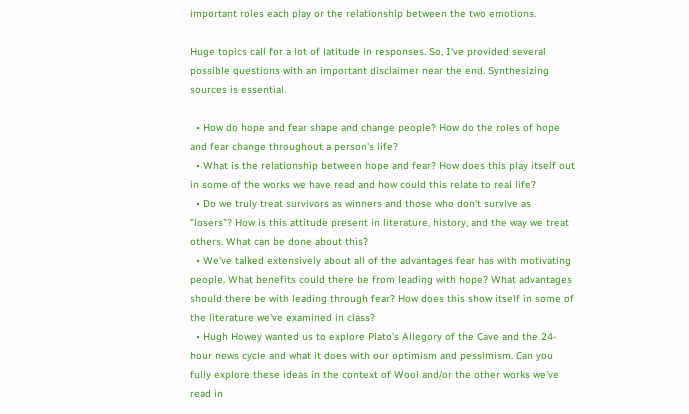important roles each play or the relationship between the two emotions.

Huge topics call for a lot of latitude in responses. So, I've provided several possible questions with an important disclaimer near the end. Synthesizing sources is essential.

  • How do hope and fear shape and change people? How do the roles of hope and fear change throughout a person's life?
  • What is the relationship between hope and fear? How does this play itself out in some of the works we have read and how could this relate to real life?
  • Do we truly treat survivors as winners and those who don't survive as "losers"? How is this attitude present in literature, history, and the way we treat others. What can be done about this?
  • We've talked extensively about all of the advantages fear has with motivating people. What benefits could there be from leading with hope? What advantages should there be with leading through fear? How does this show itself in some of the literature we've examined in class?
  • Hugh Howey wanted us to explore Plato's Allegory of the Cave and the 24-hour news cycle and what it does with our optimism and pessimism. Can you fully explore these ideas in the context of Wool and/or the other works we've read in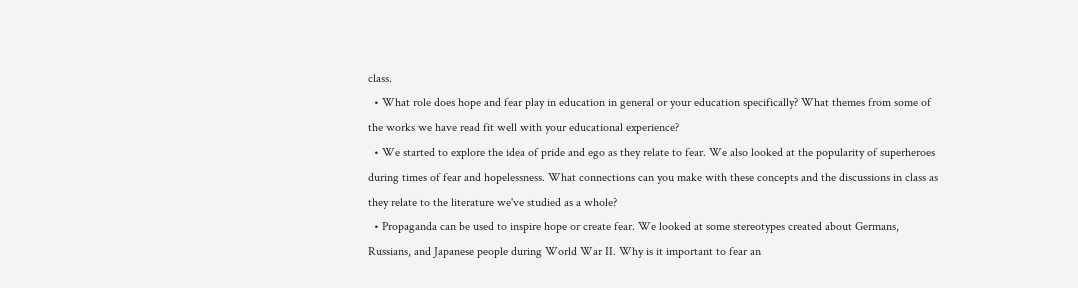class.
  • What role does hope and fear play in education in general or your education specifically? What themes from some of the works we have read fit well with your educational experience?
  • We started to explore the idea of pride and ego as they relate to fear. We also looked at the popularity of superheroes during times of fear and hopelessness. What connections can you make with these concepts and the discussions in class as they relate to the literature we've studied as a whole?
  • Propaganda can be used to inspire hope or create fear. We looked at some stereotypes created about Germans, Russians, and Japanese people during World War II. Why is it important to fear an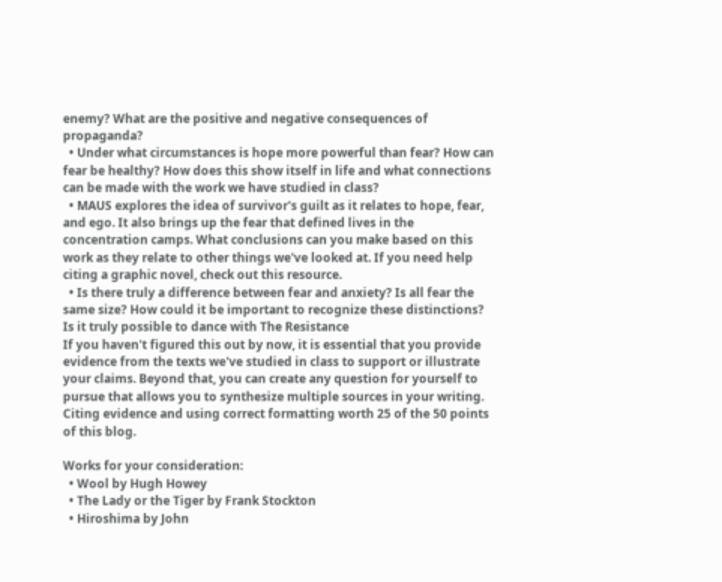enemy? What are the positive and negative consequences of propaganda?
  • Under what circumstances is hope more powerful than fear? How can fear be healthy? How does this show itself in life and what connections can be made with the work we have studied in class?
  • MAUS explores the idea of survivor's guilt as it relates to hope, fear, and ego. It also brings up the fear that defined lives in the concentration camps. What conclusions can you make based on this work as they relate to other things we've looked at. If you need help citing a graphic novel, check out this resource.
  • Is there truly a difference between fear and anxiety? Is all fear the same size? How could it be important to recognize these distinctions? Is it truly possible to dance with The Resistance
If you haven't figured this out by now, it is essential that you provide evidence from the texts we've studied in class to support or illustrate your claims. Beyond that, you can create any question for yourself to pursue that allows you to synthesize multiple sources in your writing. Citing evidence and using correct formatting worth 25 of the 50 points of this blog.

Works for your consideration:
  • Wool by Hugh Howey
  • The Lady or the Tiger by Frank Stockton
  • Hiroshima by John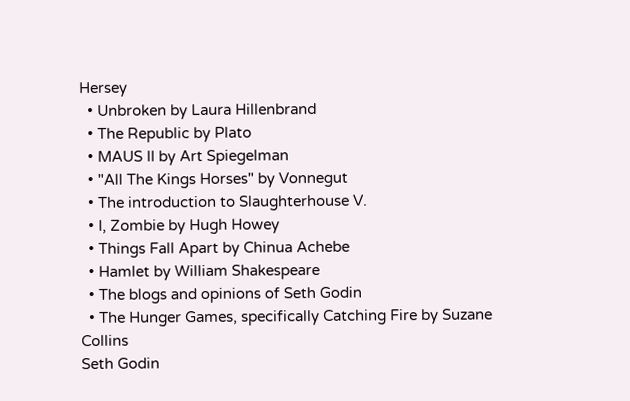Hersey
  • Unbroken by Laura Hillenbrand
  • The Republic by Plato
  • MAUS II by Art Spiegelman
  • "All The Kings Horses" by Vonnegut
  • The introduction to Slaughterhouse V.
  • I, Zombie by Hugh Howey
  • Things Fall Apart by Chinua Achebe
  • Hamlet by William Shakespeare
  • The blogs and opinions of Seth Godin
  • The Hunger Games, specifically Catching Fire by Suzane Collins
Seth Godin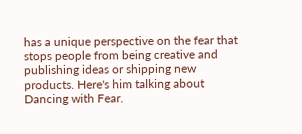has a unique perspective on the fear that stops people from being creative and publishing ideas or shipping new products. Here's him talking about Dancing with Fear.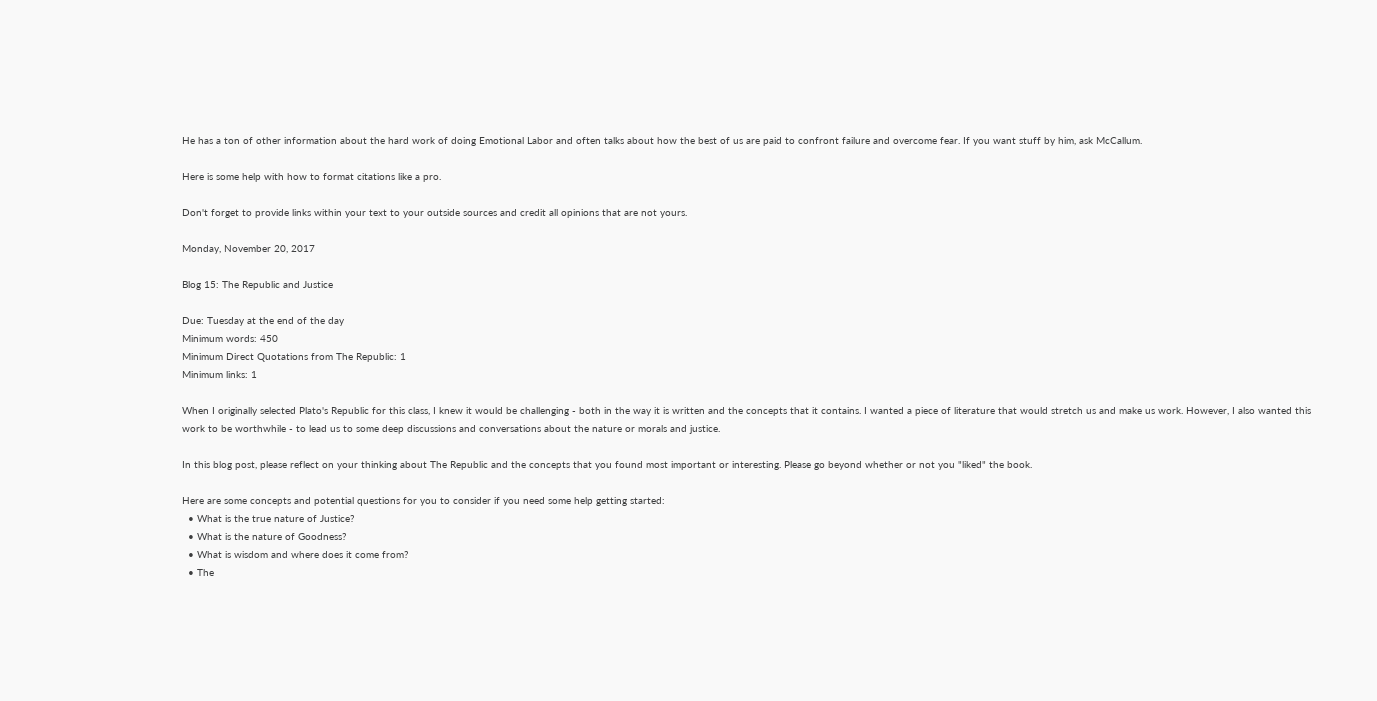He has a ton of other information about the hard work of doing Emotional Labor and often talks about how the best of us are paid to confront failure and overcome fear. If you want stuff by him, ask McCallum.

Here is some help with how to format citations like a pro.

Don't forget to provide links within your text to your outside sources and credit all opinions that are not yours.

Monday, November 20, 2017

Blog 15: The Republic and Justice

Due: Tuesday at the end of the day
Minimum words: 450
Minimum Direct Quotations from The Republic: 1
Minimum links: 1

When I originally selected Plato's Republic for this class, I knew it would be challenging - both in the way it is written and the concepts that it contains. I wanted a piece of literature that would stretch us and make us work. However, I also wanted this work to be worthwhile - to lead us to some deep discussions and conversations about the nature or morals and justice.

In this blog post, please reflect on your thinking about The Republic and the concepts that you found most important or interesting. Please go beyond whether or not you "liked" the book.

Here are some concepts and potential questions for you to consider if you need some help getting started:
  • What is the true nature of Justice?
  • What is the nature of Goodness?
  • What is wisdom and where does it come from?
  • The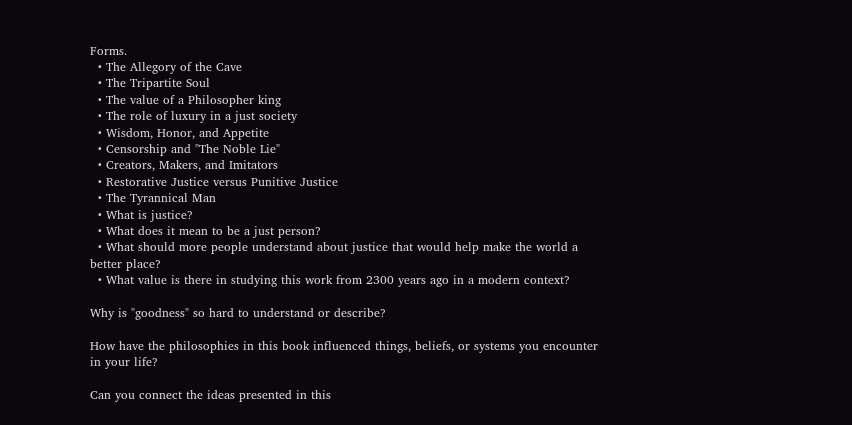Forms.
  • The Allegory of the Cave
  • The Tripartite Soul
  • The value of a Philosopher king
  • The role of luxury in a just society
  • Wisdom, Honor, and Appetite
  • Censorship and "The Noble Lie"
  • Creators, Makers, and Imitators
  • Restorative Justice versus Punitive Justice
  • The Tyrannical Man
  • What is justice?
  • What does it mean to be a just person?
  • What should more people understand about justice that would help make the world a better place?
  • What value is there in studying this work from 2300 years ago in a modern context?

Why is "goodness" so hard to understand or describe?

How have the philosophies in this book influenced things, beliefs, or systems you encounter in your life?

Can you connect the ideas presented in this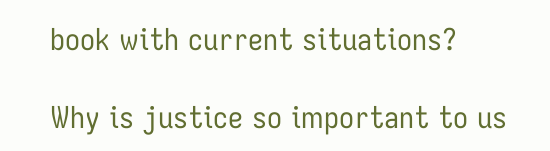book with current situations?

Why is justice so important to us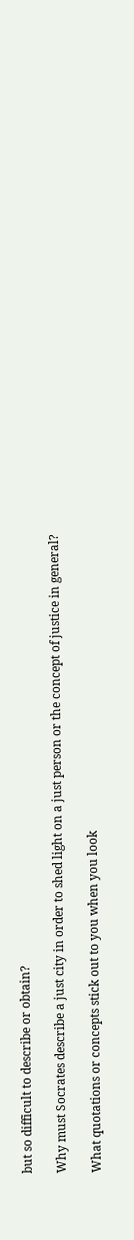but so difficult to describe or obtain?

Why must Socrates describe a just city in order to shed light on a just person or the concept of justice in general?

What quotations or concepts stick out to you when you look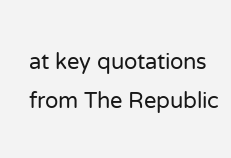at key quotations from The Republic